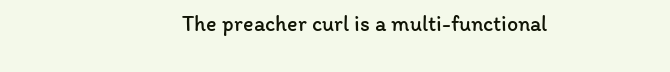The preacher curl is a multi-functional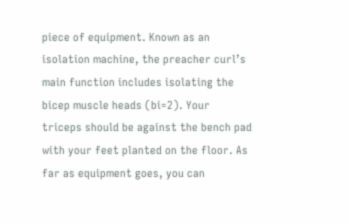piece of equipment. Known as an isolation machine, the preacher curl’s main function includes isolating the bicep muscle heads (bi=2). Your triceps should be against the bench pad with your feet planted on the floor. As far as equipment goes, you can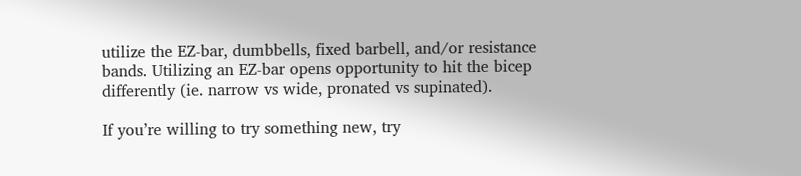utilize the EZ-bar, dumbbells, fixed barbell, and/or resistance bands. Utilizing an EZ-bar opens opportunity to hit the bicep differently (ie. narrow vs wide, pronated vs supinated).

If you’re willing to try something new, try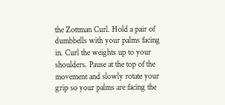the Zottman Curl. Hold a pair of dumbbells with your palms facing in. Curl the weights up to your shoulders. Pause at the top of the movement and slowly rotate your grip so your palms are facing the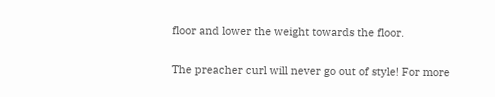floor and lower the weight towards the floor.

The preacher curl will never go out of style! For more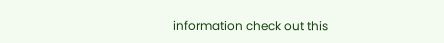information check out this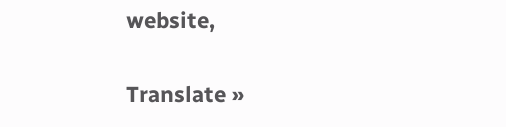website,

Translate »